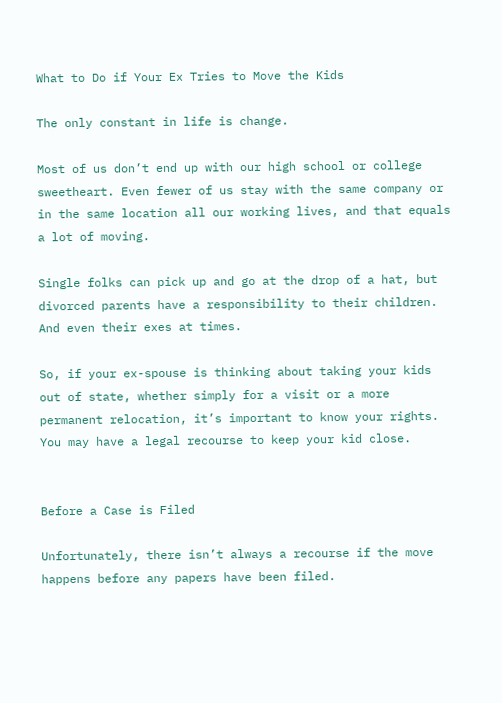What to Do if Your Ex Tries to Move the Kids

The only constant in life is change.

Most of us don’t end up with our high school or college sweetheart. Even fewer of us stay with the same company or in the same location all our working lives, and that equals a lot of moving.

Single folks can pick up and go at the drop of a hat, but divorced parents have a responsibility to their children. And even their exes at times.

So, if your ex-spouse is thinking about taking your kids out of state, whether simply for a visit or a more permanent relocation, it’s important to know your rights. You may have a legal recourse to keep your kid close.


Before a Case is Filed

Unfortunately, there isn’t always a recourse if the move happens before any papers have been filed.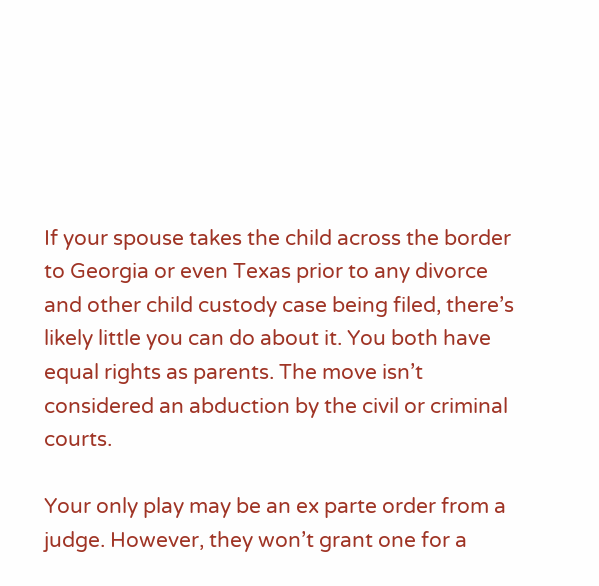If your spouse takes the child across the border to Georgia or even Texas prior to any divorce and other child custody case being filed, there’s likely little you can do about it. You both have equal rights as parents. The move isn’t considered an abduction by the civil or criminal courts.

Your only play may be an ex parte order from a judge. However, they won’t grant one for a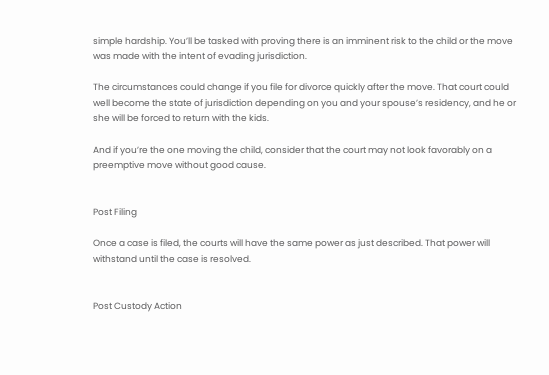simple hardship. You’ll be tasked with proving there is an imminent risk to the child or the move was made with the intent of evading jurisdiction.

The circumstances could change if you file for divorce quickly after the move. That court could well become the state of jurisdiction depending on you and your spouse’s residency, and he or she will be forced to return with the kids.

And if you’re the one moving the child, consider that the court may not look favorably on a preemptive move without good cause.


Post Filing

Once a case is filed, the courts will have the same power as just described. That power will withstand until the case is resolved.


Post Custody Action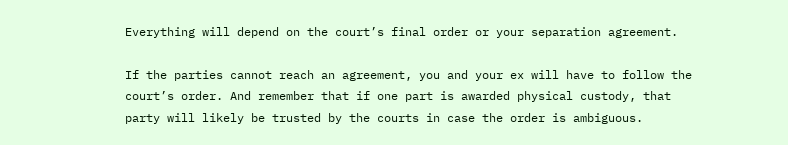Everything will depend on the court’s final order or your separation agreement.

If the parties cannot reach an agreement, you and your ex will have to follow the court’s order. And remember that if one part is awarded physical custody, that party will likely be trusted by the courts in case the order is ambiguous.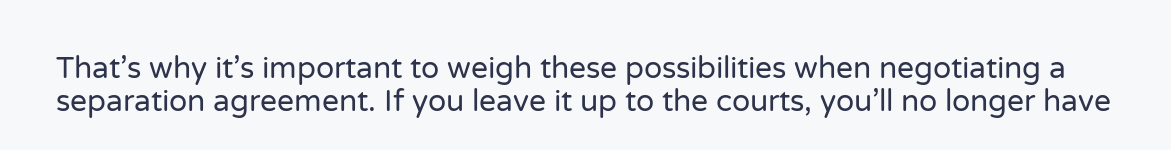That’s why it’s important to weigh these possibilities when negotiating a separation agreement. If you leave it up to the courts, you’ll no longer have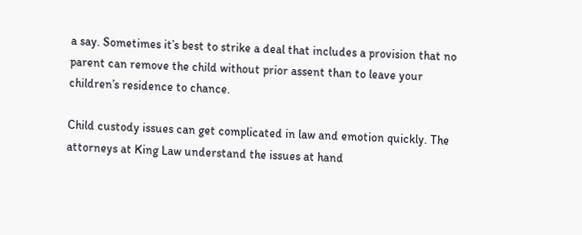a say. Sometimes it’s best to strike a deal that includes a provision that no parent can remove the child without prior assent than to leave your children’s residence to chance.

Child custody issues can get complicated in law and emotion quickly. The attorneys at King Law understand the issues at hand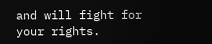and will fight for your rights.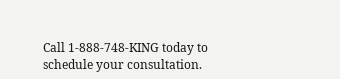Call 1-888-748-KING today to schedule your consultation.